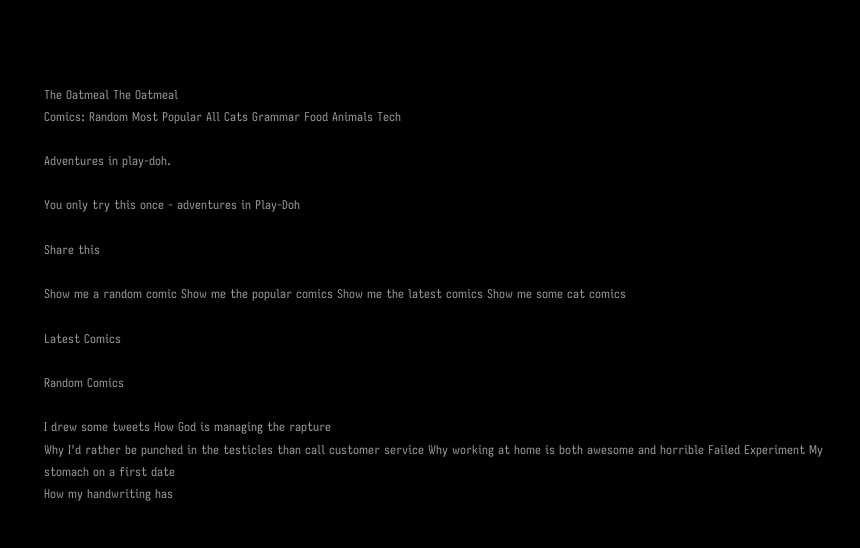The Oatmeal The Oatmeal
Comics: Random Most Popular All Cats Grammar Food Animals Tech

Adventures in play-doh.

You only try this once - adventures in Play-Doh

Share this

Show me a random comic Show me the popular comics Show me the latest comics Show me some cat comics

Latest Comics

Random Comics

I drew some tweets How God is managing the rapture
Why I'd rather be punched in the testicles than call customer service Why working at home is both awesome and horrible Failed Experiment My stomach on a first date
How my handwriting has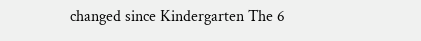changed since Kindergarten The 6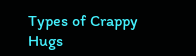Types of Crappy Hugs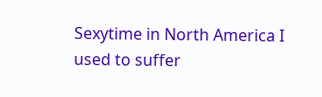Sexytime in North America I used to suffer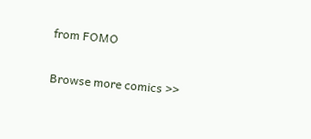from FOMO

Browse more comics >>